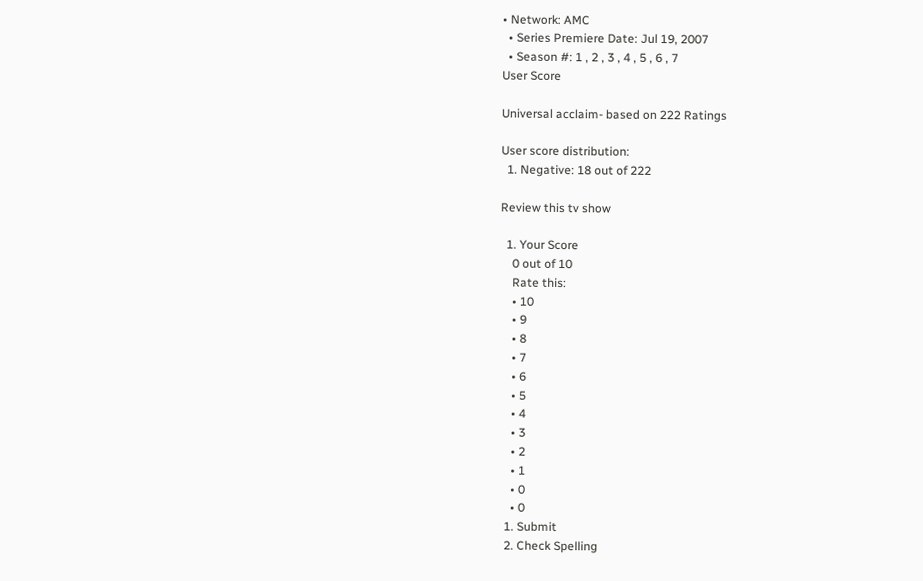• Network: AMC
  • Series Premiere Date: Jul 19, 2007
  • Season #: 1 , 2 , 3 , 4 , 5 , 6 , 7
User Score

Universal acclaim- based on 222 Ratings

User score distribution:
  1. Negative: 18 out of 222

Review this tv show

  1. Your Score
    0 out of 10
    Rate this:
    • 10
    • 9
    • 8
    • 7
    • 6
    • 5
    • 4
    • 3
    • 2
    • 1
    • 0
    • 0
  1. Submit
  2. Check Spelling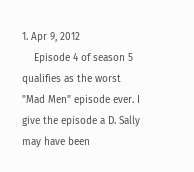1. Apr 9, 2012
    Episode 4 of season 5 qualifies as the worst "Mad Men" episode ever. I give the episode a D. Sally may have been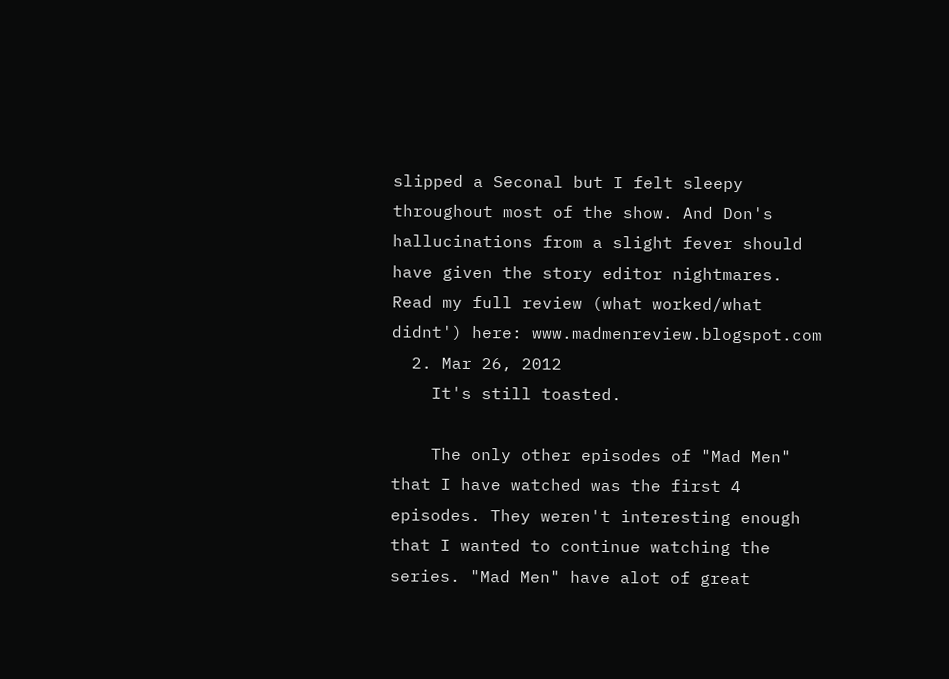slipped a Seconal but I felt sleepy throughout most of the show. And Don's hallucinations from a slight fever should have given the story editor nightmares. Read my full review (what worked/what didnt') here: www.madmenreview.blogspot.com
  2. Mar 26, 2012
    It's still toasted.

    The only other episodes of "Mad Men" that I have watched was the first 4 episodes. They weren't interesting enough that I wanted to continue watching the series. "Mad Men" have alot of great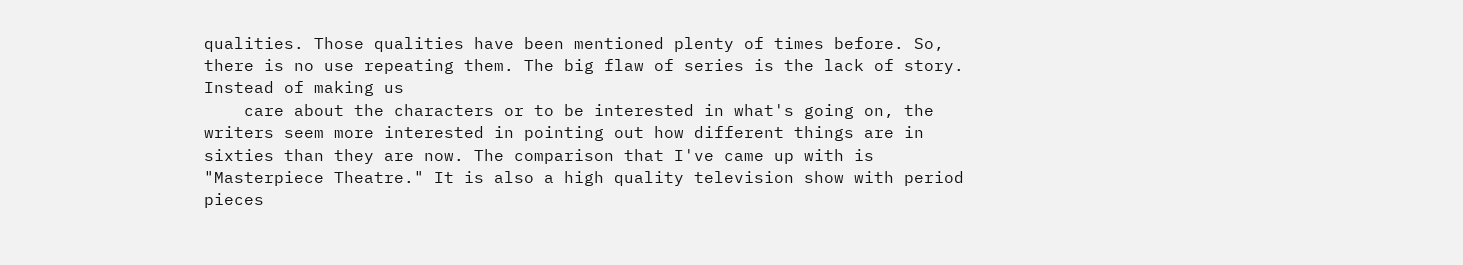qualities. Those qualities have been mentioned plenty of times before. So, there is no use repeating them. The big flaw of series is the lack of story. Instead of making us
    care about the characters or to be interested in what's going on, the writers seem more interested in pointing out how different things are in sixties than they are now. The comparison that I've came up with is "Masterpiece Theatre." It is also a high quality television show with period pieces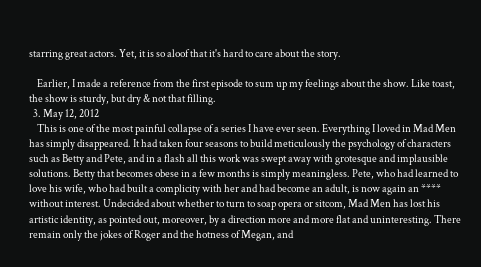starring great actors. Yet, it is so aloof that it's hard to care about the story.

    Earlier, I made a reference from the first episode to sum up my feelings about the show. Like toast, the show is sturdy, but dry & not that filling.
  3. May 12, 2012
    This is one of the most painful collapse of a series I have ever seen. Everything I loved in Mad Men has simply disappeared. It had taken four seasons to build meticulously the psychology of characters such as Betty and Pete, and in a flash all this work was swept away with grotesque and implausible solutions. Betty that becomes obese in a few months is simply meaningless. Pete, who had learned to love his wife, who had built a complicity with her and had become an adult, is now again an **** without interest. Undecided about whether to turn to soap opera or sitcom, Mad Men has lost his artistic identity, as pointed out, moreover, by a direction more and more flat and uninteresting. There remain only the jokes of Roger and the hotness of Megan, and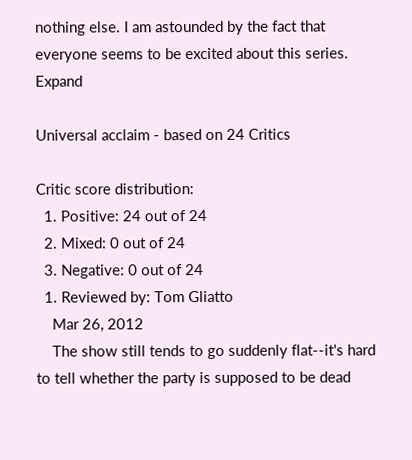nothing else. I am astounded by the fact that everyone seems to be excited about this series. Expand

Universal acclaim - based on 24 Critics

Critic score distribution:
  1. Positive: 24 out of 24
  2. Mixed: 0 out of 24
  3. Negative: 0 out of 24
  1. Reviewed by: Tom Gliatto
    Mar 26, 2012
    The show still tends to go suddenly flat--it's hard to tell whether the party is supposed to be dead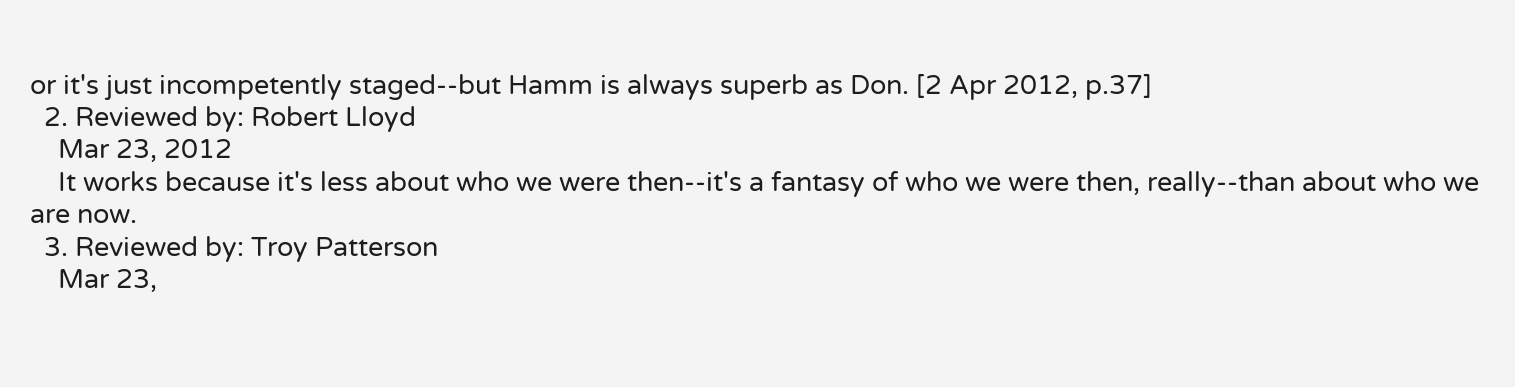or it's just incompetently staged--but Hamm is always superb as Don. [2 Apr 2012, p.37]
  2. Reviewed by: Robert Lloyd
    Mar 23, 2012
    It works because it's less about who we were then--it's a fantasy of who we were then, really--than about who we are now.
  3. Reviewed by: Troy Patterson
    Mar 23,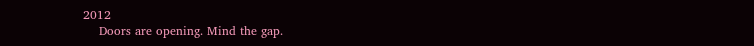2012
    Doors are opening. Mind the gap.